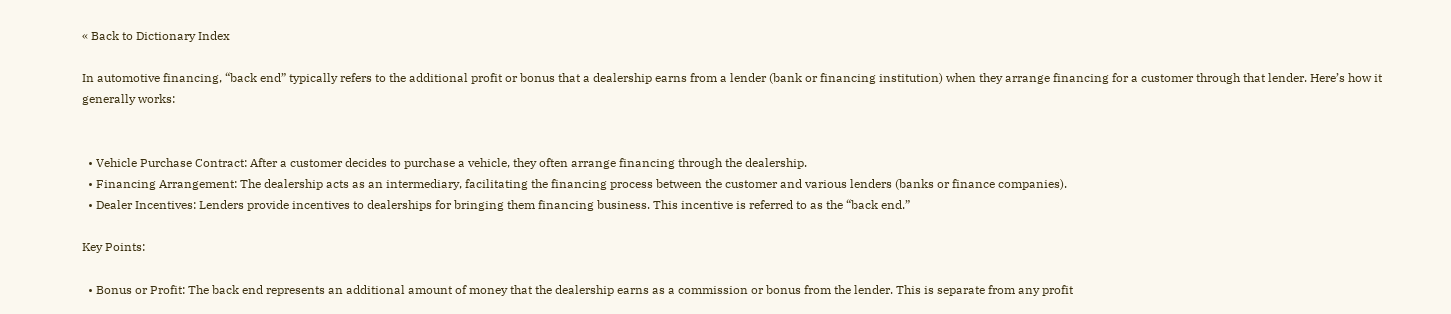« Back to Dictionary Index

In automotive financing, “back end” typically refers to the additional profit or bonus that a dealership earns from a lender (bank or financing institution) when they arrange financing for a customer through that lender. Here’s how it generally works:


  • Vehicle Purchase Contract: After a customer decides to purchase a vehicle, they often arrange financing through the dealership.
  • Financing Arrangement: The dealership acts as an intermediary, facilitating the financing process between the customer and various lenders (banks or finance companies).
  • Dealer Incentives: Lenders provide incentives to dealerships for bringing them financing business. This incentive is referred to as the “back end.”

Key Points:

  • Bonus or Profit: The back end represents an additional amount of money that the dealership earns as a commission or bonus from the lender. This is separate from any profit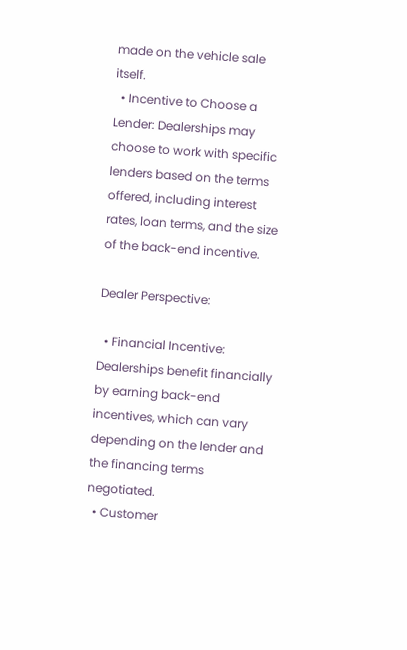made on the vehicle sale itself.
  • Incentive to Choose a Lender: Dealerships may choose to work with specific lenders based on the terms offered, including interest rates, loan terms, and the size of the back-end incentive.

Dealer Perspective:

  • Financial Incentive: Dealerships benefit financially by earning back-end incentives, which can vary depending on the lender and the financing terms negotiated.
  • Customer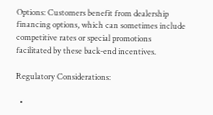Options: Customers benefit from dealership financing options, which can sometimes include competitive rates or special promotions facilitated by these back-end incentives.

Regulatory Considerations:

  •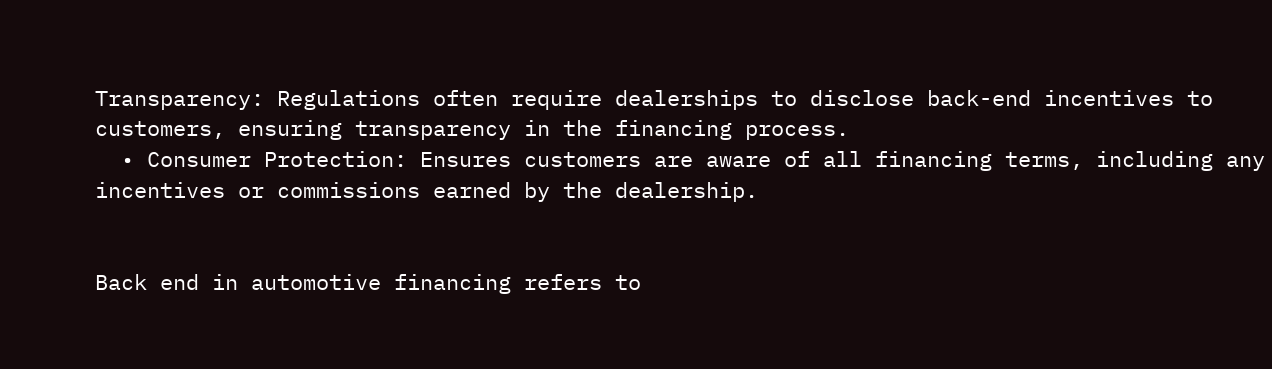Transparency: Regulations often require dealerships to disclose back-end incentives to customers, ensuring transparency in the financing process.
  • Consumer Protection: Ensures customers are aware of all financing terms, including any incentives or commissions earned by the dealership.


Back end in automotive financing refers to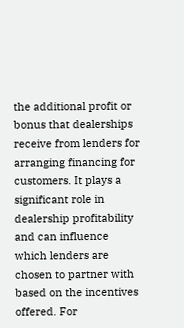the additional profit or bonus that dealerships receive from lenders for arranging financing for customers. It plays a significant role in dealership profitability and can influence which lenders are chosen to partner with based on the incentives offered. For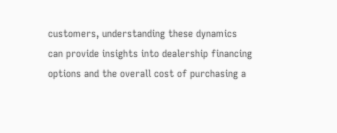customers, understanding these dynamics can provide insights into dealership financing options and the overall cost of purchasing a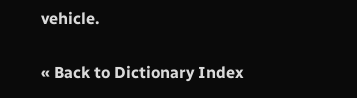vehicle.

« Back to Dictionary Index